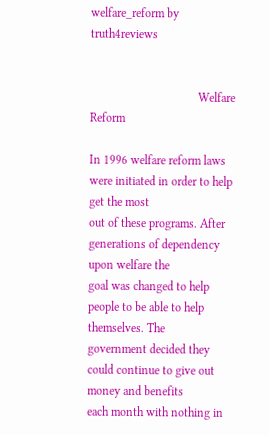welfare_reform by truth4reviews


                                    Welfare Reform

In 1996 welfare reform laws were initiated in order to help get the most
out of these programs. After generations of dependency upon welfare the
goal was changed to help people to be able to help themselves. The
government decided they could continue to give out money and benefits
each month with nothing in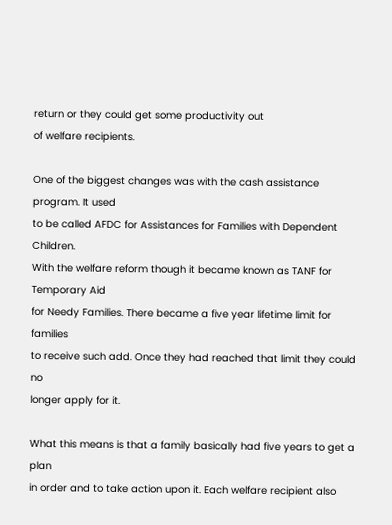return or they could get some productivity out
of welfare recipients.

One of the biggest changes was with the cash assistance program. It used
to be called AFDC for Assistances for Families with Dependent Children.
With the welfare reform though it became known as TANF for Temporary Aid
for Needy Families. There became a five year lifetime limit for families
to receive such add. Once they had reached that limit they could no
longer apply for it.

What this means is that a family basically had five years to get a plan
in order and to take action upon it. Each welfare recipient also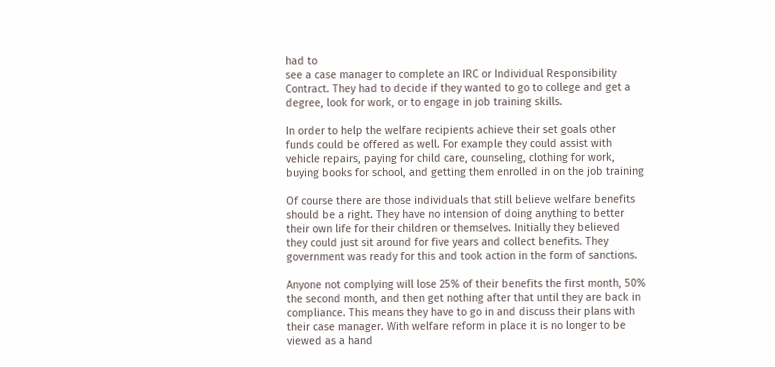had to
see a case manager to complete an IRC or Individual Responsibility
Contract. They had to decide if they wanted to go to college and get a
degree, look for work, or to engage in job training skills.

In order to help the welfare recipients achieve their set goals other
funds could be offered as well. For example they could assist with
vehicle repairs, paying for child care, counseling, clothing for work,
buying books for school, and getting them enrolled in on the job training

Of course there are those individuals that still believe welfare benefits
should be a right. They have no intension of doing anything to better
their own life for their children or themselves. Initially they believed
they could just sit around for five years and collect benefits. They
government was ready for this and took action in the form of sanctions.

Anyone not complying will lose 25% of their benefits the first month, 50%
the second month, and then get nothing after that until they are back in
compliance. This means they have to go in and discuss their plans with
their case manager. With welfare reform in place it is no longer to be
viewed as a hand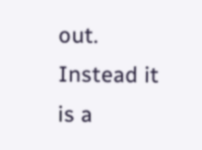out. Instead it is a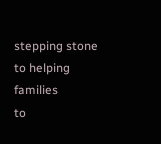stepping stone to helping families
to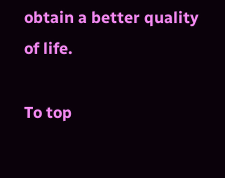obtain a better quality of life.

To top